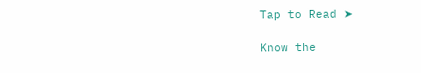Tap to Read ➤

Know the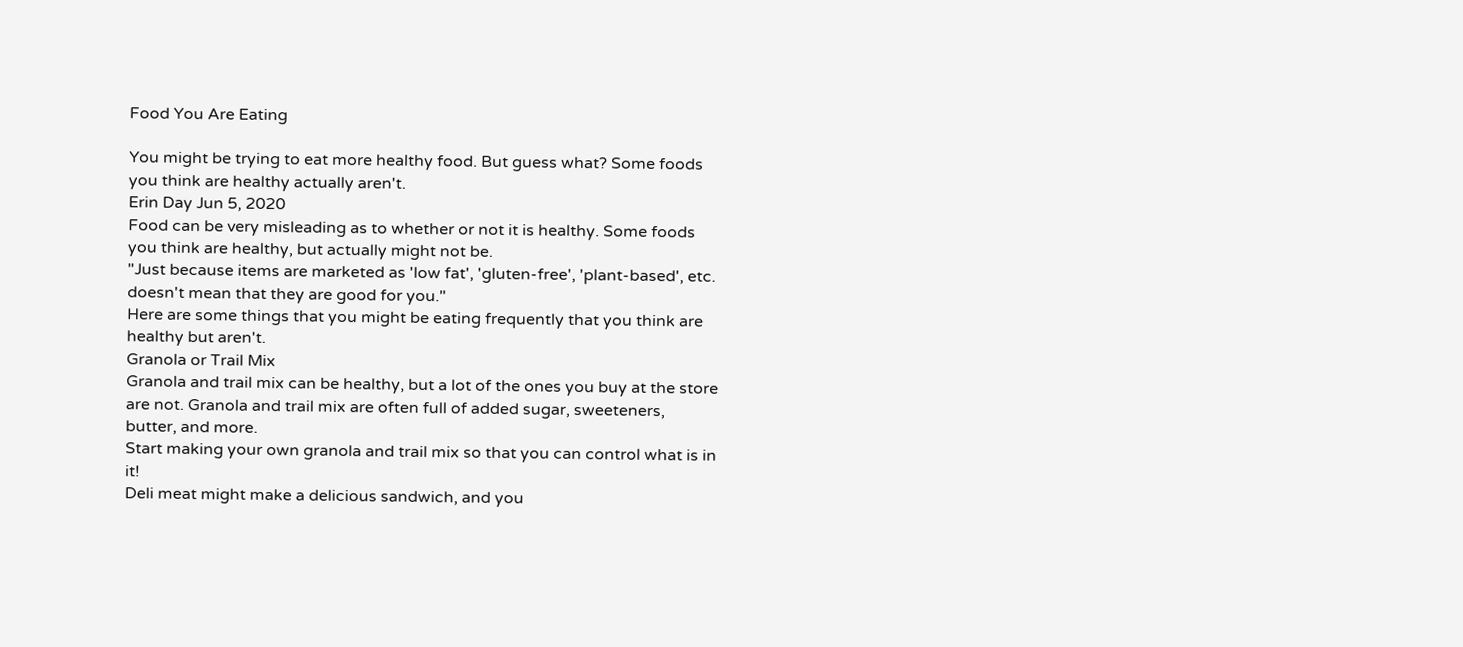Food You Are Eating

You might be trying to eat more healthy food. But guess what? Some foods you think are healthy actually aren't.
Erin Day Jun 5, 2020
Food can be very misleading as to whether or not it is healthy. Some foods you think are healthy, but actually might not be.
"Just because items are marketed as 'low fat', 'gluten-free', 'plant-based', etc. doesn't mean that they are good for you."
Here are some things that you might be eating frequently that you think are healthy but aren't.
Granola or Trail Mix
Granola and trail mix can be healthy, but a lot of the ones you buy at the store are not. Granola and trail mix are often full of added sugar, sweeteners, butter, and more.
Start making your own granola and trail mix so that you can control what is in it!
Deli meat might make a delicious sandwich, and you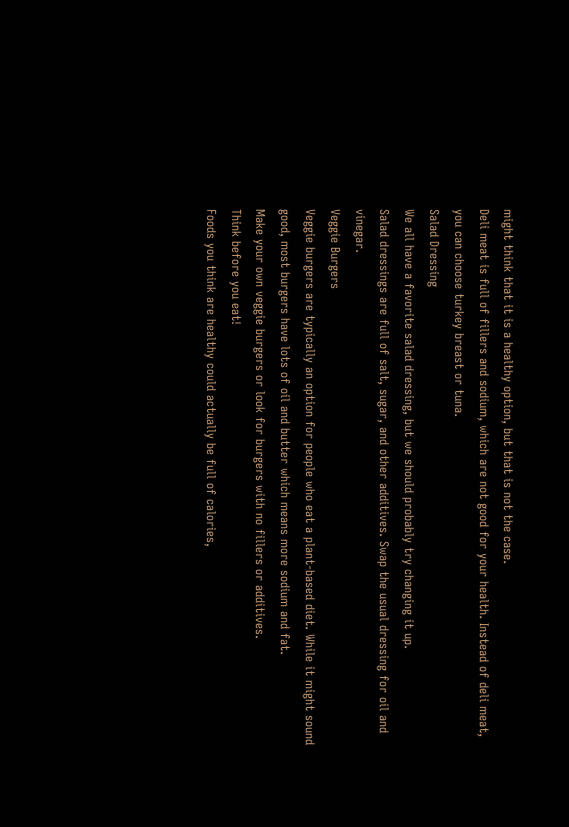might think that it is a healthy option, but that is not the case.
Deli meat is full of fillers and sodium, which are not good for your health. Instead of deli meat, you can choose turkey breast or tuna.
Salad Dressing
We all have a favorite salad dressing, but we should probably try changing it up.
Salad dressings are full of salt, sugar, and other additives. Swap the usual dressing for oil and vinegar.
Veggie Burgers
Veggie burgers are typically an option for people who eat a plant-based diet. While it might sound good, most burgers have lots of oil and butter which means more sodium and fat.
Make your own veggie burgers or look for burgers with no fillers or additives.
Think before you eat!
Foods you think are healthy could actually be full of calories,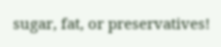sugar, fat, or preservatives!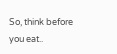So, think before you eat..